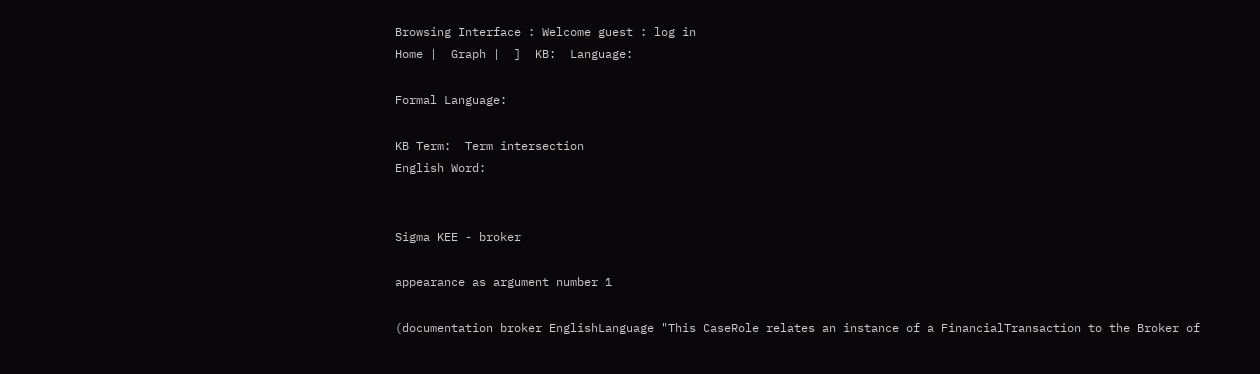Browsing Interface : Welcome guest : log in
Home |  Graph |  ]  KB:  Language:

Formal Language:

KB Term:  Term intersection
English Word:


Sigma KEE - broker

appearance as argument number 1

(documentation broker EnglishLanguage "This CaseRole relates an instance of a FinancialTransaction to the Broker of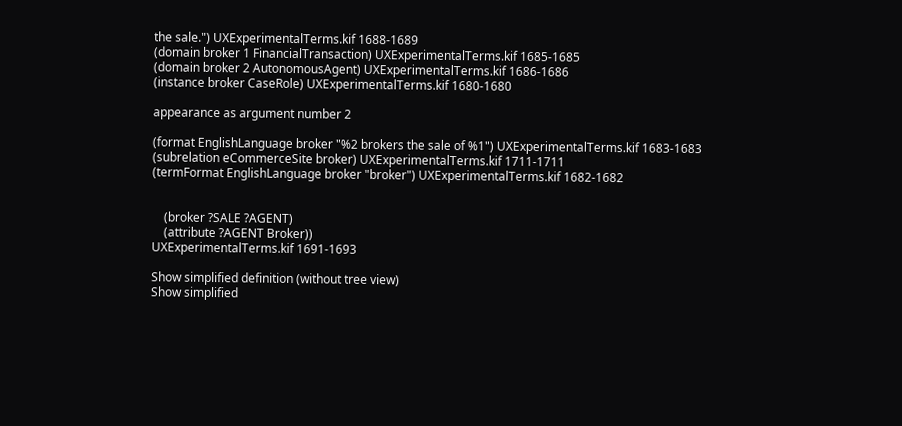the sale.") UXExperimentalTerms.kif 1688-1689
(domain broker 1 FinancialTransaction) UXExperimentalTerms.kif 1685-1685
(domain broker 2 AutonomousAgent) UXExperimentalTerms.kif 1686-1686
(instance broker CaseRole) UXExperimentalTerms.kif 1680-1680

appearance as argument number 2

(format EnglishLanguage broker "%2 brokers the sale of %1") UXExperimentalTerms.kif 1683-1683
(subrelation eCommerceSite broker) UXExperimentalTerms.kif 1711-1711
(termFormat EnglishLanguage broker "broker") UXExperimentalTerms.kif 1682-1682


    (broker ?SALE ?AGENT)
    (attribute ?AGENT Broker))
UXExperimentalTerms.kif 1691-1693

Show simplified definition (without tree view)
Show simplified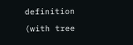definition (with tree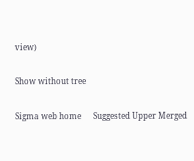view)

Show without tree

Sigma web home      Suggested Upper Merged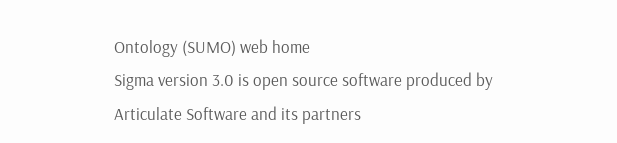Ontology (SUMO) web home
Sigma version 3.0 is open source software produced by Articulate Software and its partners